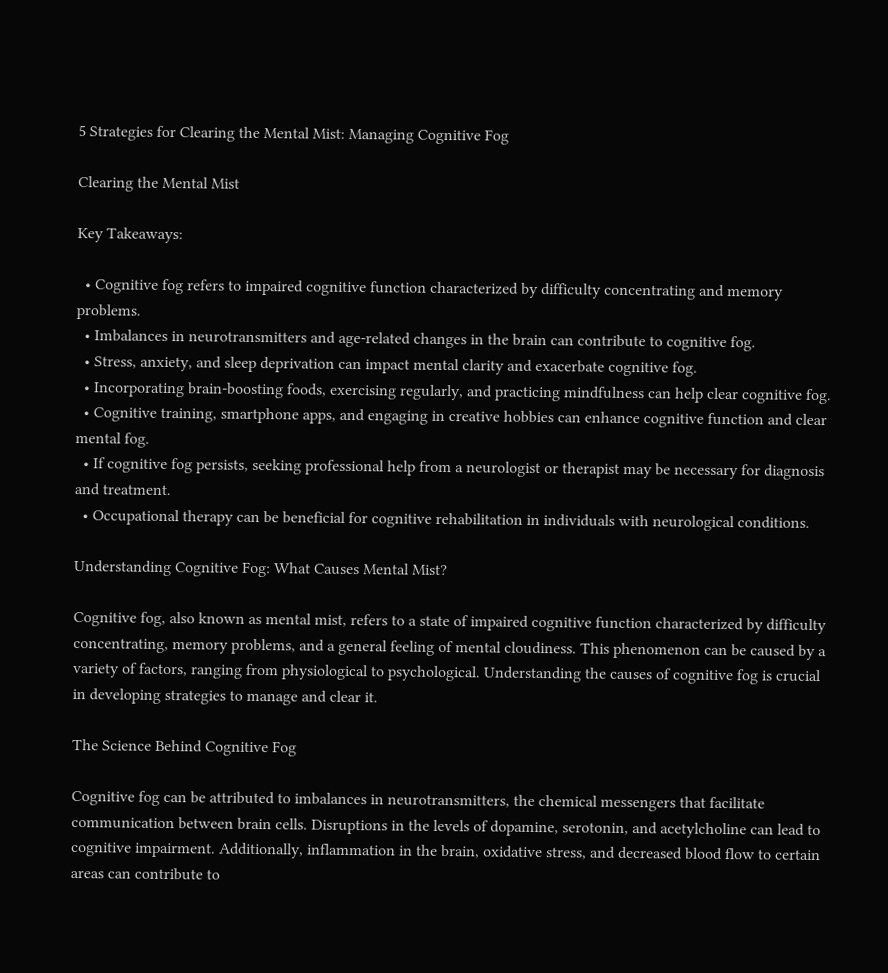5 Strategies for Clearing the Mental Mist: Managing Cognitive Fog

Clearing the Mental Mist

Key Takeaways:

  • Cognitive fog refers to impaired cognitive function characterized by difficulty concentrating and memory problems.
  • Imbalances in neurotransmitters and age-related changes in the brain can contribute to cognitive fog.
  • Stress, anxiety, and sleep deprivation can impact mental clarity and exacerbate cognitive fog.
  • Incorporating brain-boosting foods, exercising regularly, and practicing mindfulness can help clear cognitive fog.
  • Cognitive training, smartphone apps, and engaging in creative hobbies can enhance cognitive function and clear mental fog.
  • If cognitive fog persists, seeking professional help from a neurologist or therapist may be necessary for diagnosis and treatment.
  • Occupational therapy can be beneficial for cognitive rehabilitation in individuals with neurological conditions.

Understanding Cognitive Fog: What Causes Mental Mist?

Cognitive fog, also known as mental mist, refers to a state of impaired cognitive function characterized by difficulty concentrating, memory problems, and a general feeling of mental cloudiness. This phenomenon can be caused by a variety of factors, ranging from physiological to psychological. Understanding the causes of cognitive fog is crucial in developing strategies to manage and clear it.

The Science Behind Cognitive Fog

Cognitive fog can be attributed to imbalances in neurotransmitters, the chemical messengers that facilitate communication between brain cells. Disruptions in the levels of dopamine, serotonin, and acetylcholine can lead to cognitive impairment. Additionally, inflammation in the brain, oxidative stress, and decreased blood flow to certain areas can contribute to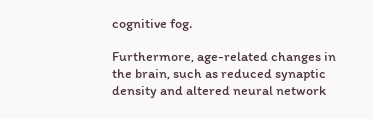cognitive fog.

Furthermore, age-related changes in the brain, such as reduced synaptic density and altered neural network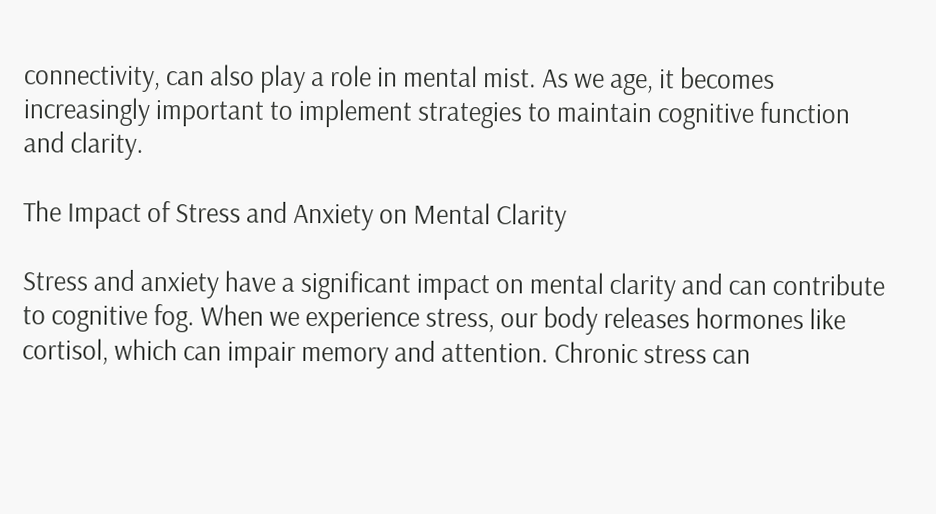connectivity, can also play a role in mental mist. As we age, it becomes increasingly important to implement strategies to maintain cognitive function and clarity.

The Impact of Stress and Anxiety on Mental Clarity

Stress and anxiety have a significant impact on mental clarity and can contribute to cognitive fog. When we experience stress, our body releases hormones like cortisol, which can impair memory and attention. Chronic stress can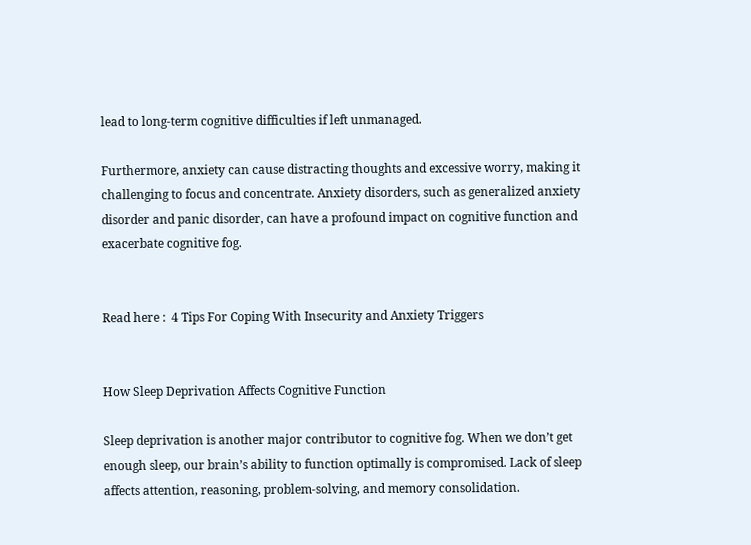lead to long-term cognitive difficulties if left unmanaged.

Furthermore, anxiety can cause distracting thoughts and excessive worry, making it challenging to focus and concentrate. Anxiety disorders, such as generalized anxiety disorder and panic disorder, can have a profound impact on cognitive function and exacerbate cognitive fog.


Read here :  4 Tips For Coping With Insecurity and Anxiety Triggers


How Sleep Deprivation Affects Cognitive Function

Sleep deprivation is another major contributor to cognitive fog. When we don’t get enough sleep, our brain’s ability to function optimally is compromised. Lack of sleep affects attention, reasoning, problem-solving, and memory consolidation.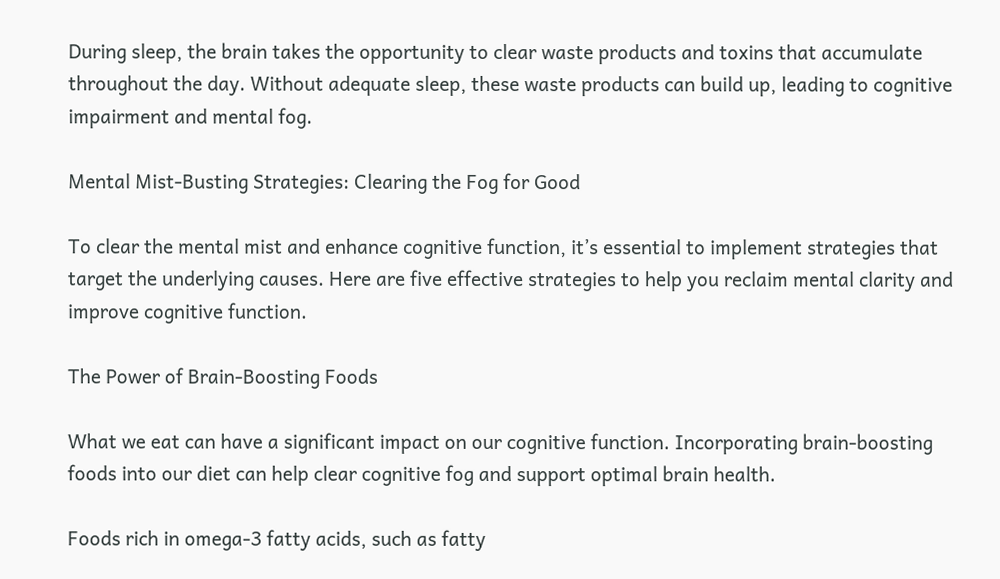During sleep, the brain takes the opportunity to clear waste products and toxins that accumulate throughout the day. Without adequate sleep, these waste products can build up, leading to cognitive impairment and mental fog.

Mental Mist-Busting Strategies: Clearing the Fog for Good

To clear the mental mist and enhance cognitive function, it’s essential to implement strategies that target the underlying causes. Here are five effective strategies to help you reclaim mental clarity and improve cognitive function.

The Power of Brain-Boosting Foods

What we eat can have a significant impact on our cognitive function. Incorporating brain-boosting foods into our diet can help clear cognitive fog and support optimal brain health.

Foods rich in omega-3 fatty acids, such as fatty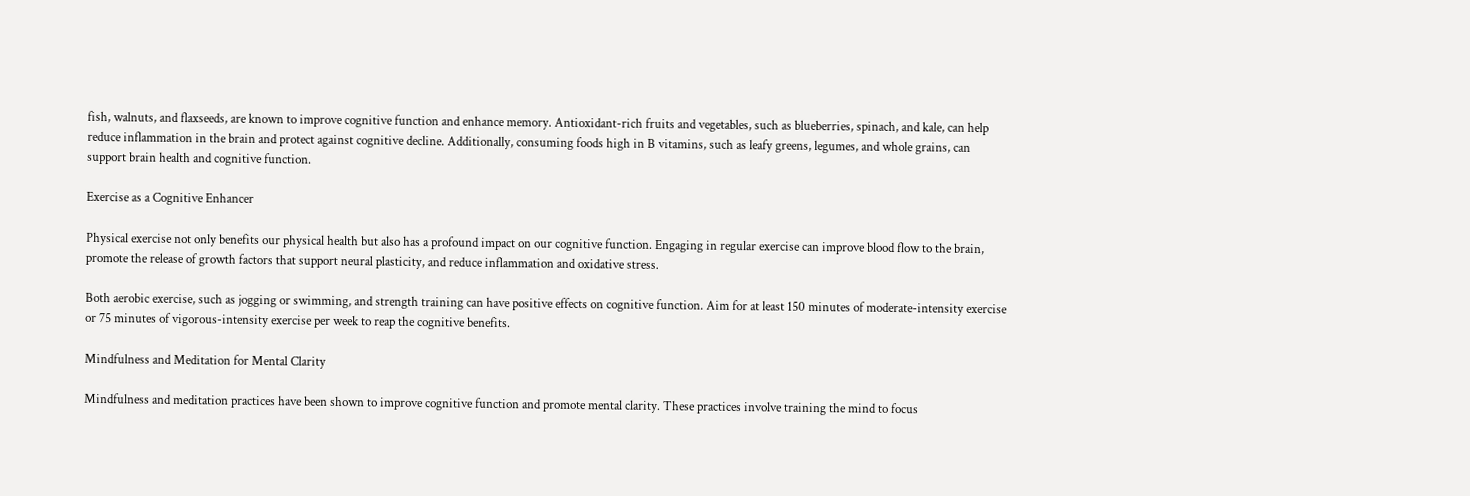fish, walnuts, and flaxseeds, are known to improve cognitive function and enhance memory. Antioxidant-rich fruits and vegetables, such as blueberries, spinach, and kale, can help reduce inflammation in the brain and protect against cognitive decline. Additionally, consuming foods high in B vitamins, such as leafy greens, legumes, and whole grains, can support brain health and cognitive function.

Exercise as a Cognitive Enhancer

Physical exercise not only benefits our physical health but also has a profound impact on our cognitive function. Engaging in regular exercise can improve blood flow to the brain, promote the release of growth factors that support neural plasticity, and reduce inflammation and oxidative stress.

Both aerobic exercise, such as jogging or swimming, and strength training can have positive effects on cognitive function. Aim for at least 150 minutes of moderate-intensity exercise or 75 minutes of vigorous-intensity exercise per week to reap the cognitive benefits.

Mindfulness and Meditation for Mental Clarity

Mindfulness and meditation practices have been shown to improve cognitive function and promote mental clarity. These practices involve training the mind to focus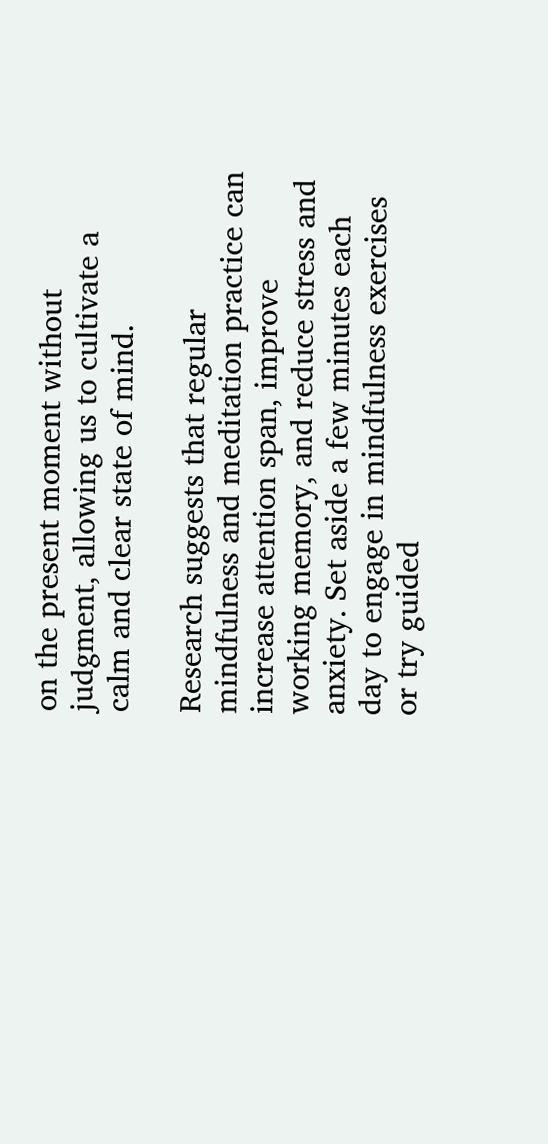on the present moment without judgment, allowing us to cultivate a calm and clear state of mind.

Research suggests that regular mindfulness and meditation practice can increase attention span, improve working memory, and reduce stress and anxiety. Set aside a few minutes each day to engage in mindfulness exercises or try guided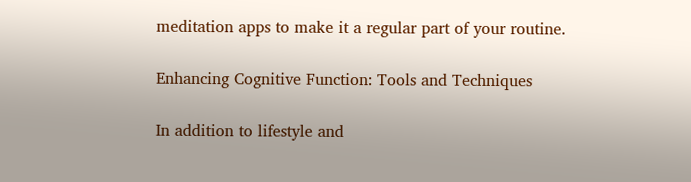meditation apps to make it a regular part of your routine.

Enhancing Cognitive Function: Tools and Techniques

In addition to lifestyle and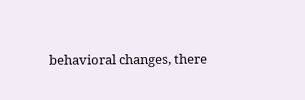behavioral changes, there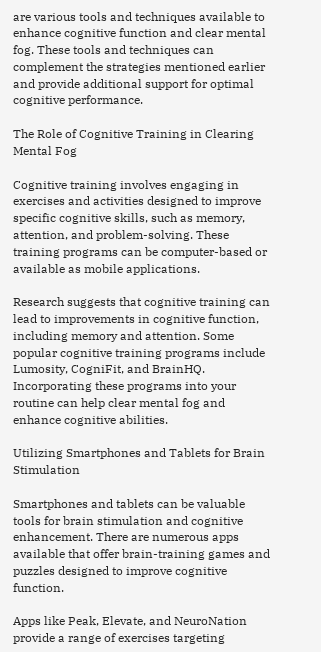are various tools and techniques available to enhance cognitive function and clear mental fog. These tools and techniques can complement the strategies mentioned earlier and provide additional support for optimal cognitive performance.

The Role of Cognitive Training in Clearing Mental Fog

Cognitive training involves engaging in exercises and activities designed to improve specific cognitive skills, such as memory, attention, and problem-solving. These training programs can be computer-based or available as mobile applications.

Research suggests that cognitive training can lead to improvements in cognitive function, including memory and attention. Some popular cognitive training programs include Lumosity, CogniFit, and BrainHQ. Incorporating these programs into your routine can help clear mental fog and enhance cognitive abilities.

Utilizing Smartphones and Tablets for Brain Stimulation

Smartphones and tablets can be valuable tools for brain stimulation and cognitive enhancement. There are numerous apps available that offer brain-training games and puzzles designed to improve cognitive function.

Apps like Peak, Elevate, and NeuroNation provide a range of exercises targeting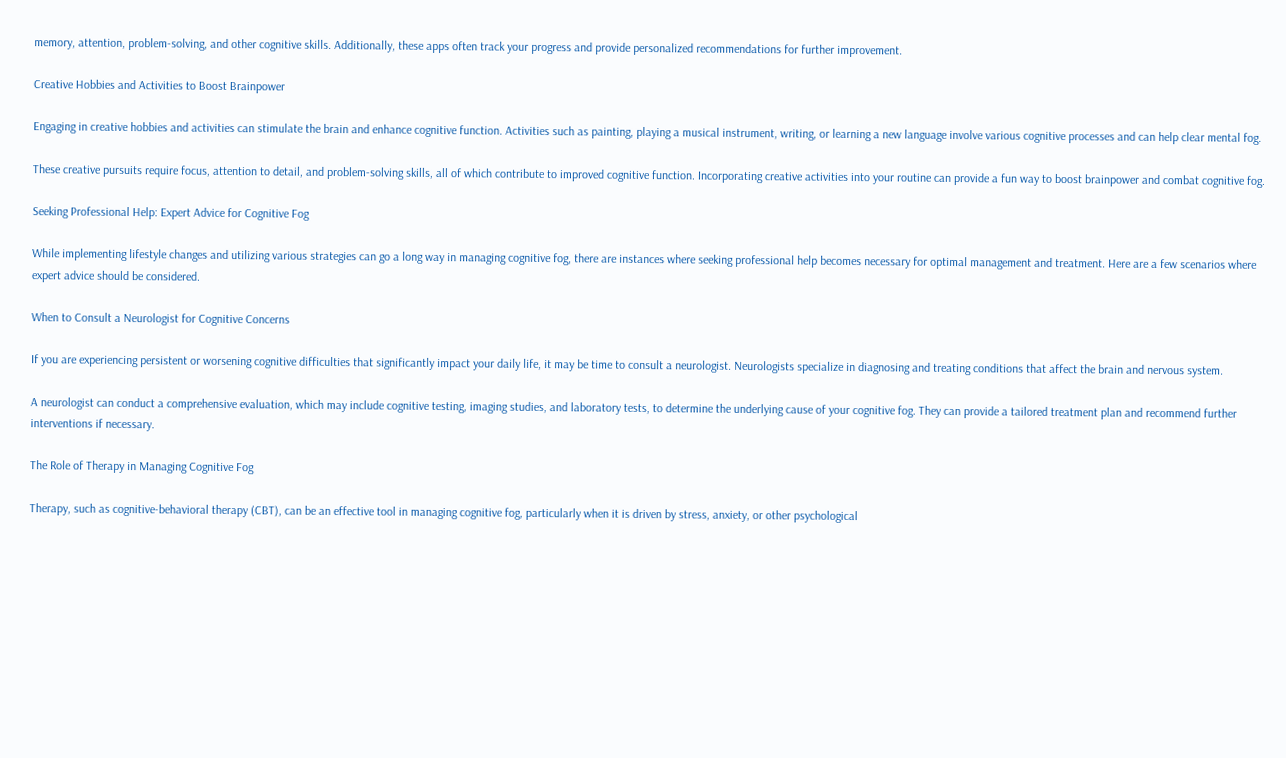memory, attention, problem-solving, and other cognitive skills. Additionally, these apps often track your progress and provide personalized recommendations for further improvement.

Creative Hobbies and Activities to Boost Brainpower

Engaging in creative hobbies and activities can stimulate the brain and enhance cognitive function. Activities such as painting, playing a musical instrument, writing, or learning a new language involve various cognitive processes and can help clear mental fog.

These creative pursuits require focus, attention to detail, and problem-solving skills, all of which contribute to improved cognitive function. Incorporating creative activities into your routine can provide a fun way to boost brainpower and combat cognitive fog.

Seeking Professional Help: Expert Advice for Cognitive Fog

While implementing lifestyle changes and utilizing various strategies can go a long way in managing cognitive fog, there are instances where seeking professional help becomes necessary for optimal management and treatment. Here are a few scenarios where expert advice should be considered.

When to Consult a Neurologist for Cognitive Concerns

If you are experiencing persistent or worsening cognitive difficulties that significantly impact your daily life, it may be time to consult a neurologist. Neurologists specialize in diagnosing and treating conditions that affect the brain and nervous system.

A neurologist can conduct a comprehensive evaluation, which may include cognitive testing, imaging studies, and laboratory tests, to determine the underlying cause of your cognitive fog. They can provide a tailored treatment plan and recommend further interventions if necessary.

The Role of Therapy in Managing Cognitive Fog

Therapy, such as cognitive-behavioral therapy (CBT), can be an effective tool in managing cognitive fog, particularly when it is driven by stress, anxiety, or other psychological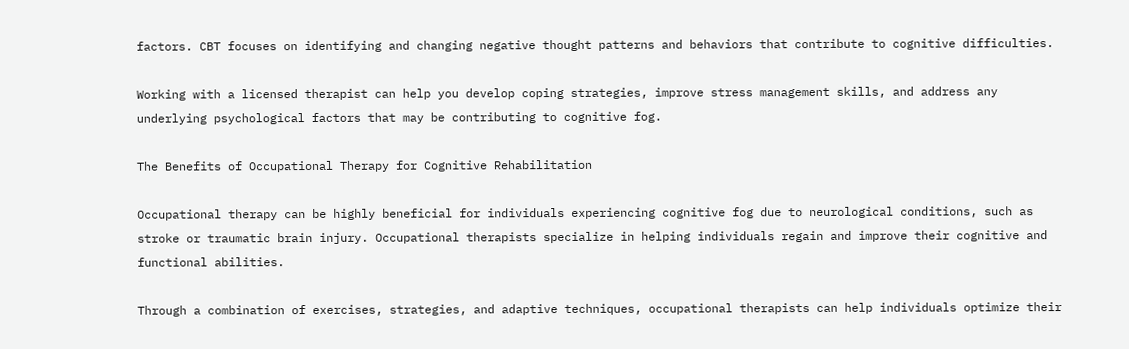factors. CBT focuses on identifying and changing negative thought patterns and behaviors that contribute to cognitive difficulties.

Working with a licensed therapist can help you develop coping strategies, improve stress management skills, and address any underlying psychological factors that may be contributing to cognitive fog.

The Benefits of Occupational Therapy for Cognitive Rehabilitation

Occupational therapy can be highly beneficial for individuals experiencing cognitive fog due to neurological conditions, such as stroke or traumatic brain injury. Occupational therapists specialize in helping individuals regain and improve their cognitive and functional abilities.

Through a combination of exercises, strategies, and adaptive techniques, occupational therapists can help individuals optimize their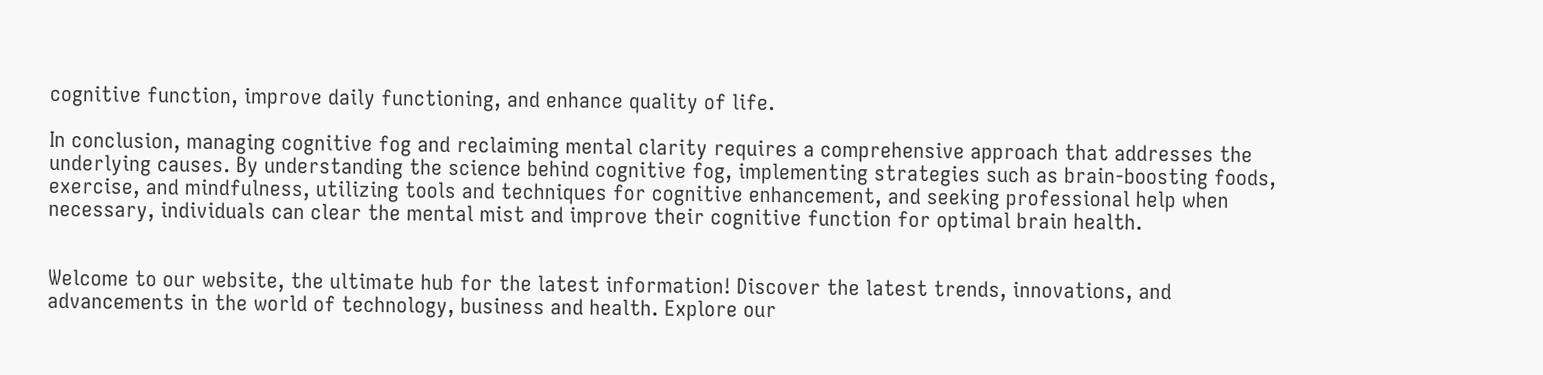cognitive function, improve daily functioning, and enhance quality of life.

In conclusion, managing cognitive fog and reclaiming mental clarity requires a comprehensive approach that addresses the underlying causes. By understanding the science behind cognitive fog, implementing strategies such as brain-boosting foods, exercise, and mindfulness, utilizing tools and techniques for cognitive enhancement, and seeking professional help when necessary, individuals can clear the mental mist and improve their cognitive function for optimal brain health.


Welcome to our website, the ultimate hub for the latest information! Discover the latest trends, innovations, and advancements in the world of technology, business and health. Explore our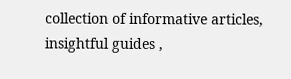collection of informative articles, insightful guides ,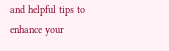and helpful tips to enhance your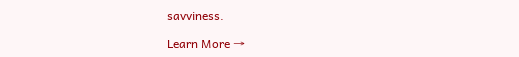savviness.

Learn More →